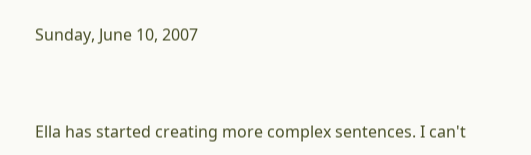Sunday, June 10, 2007


Ella has started creating more complex sentences. I can't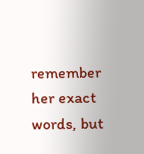remember her exact words, but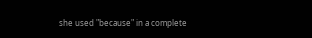she used "because" in a complete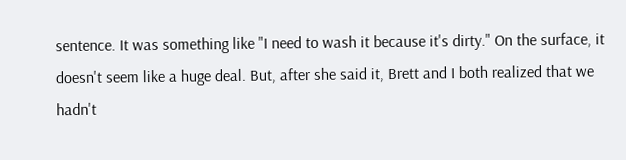sentence. It was something like "I need to wash it because it's dirty." On the surface, it doesn't seem like a huge deal. But, after she said it, Brett and I both realized that we hadn't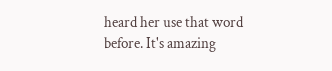heard her use that word before. It's amazing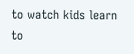to watch kids learn to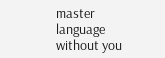master language without you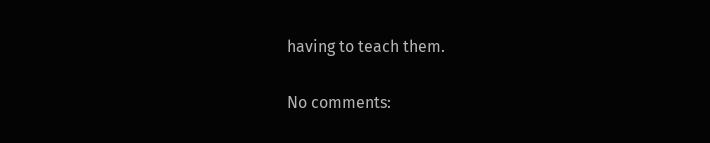having to teach them.

No comments: